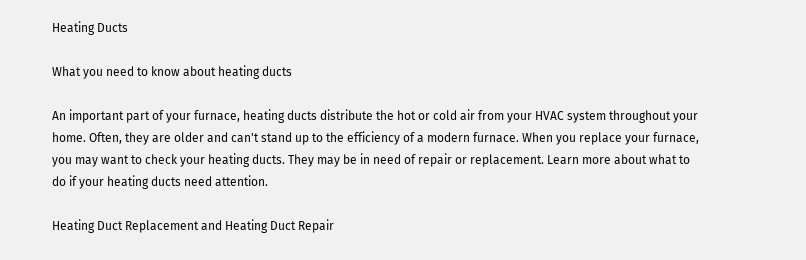Heating Ducts

What you need to know about heating ducts

An important part of your furnace, heating ducts distribute the hot or cold air from your HVAC system throughout your home. Often, they are older and can't stand up to the efficiency of a modern furnace. When you replace your furnace, you may want to check your heating ducts. They may be in need of repair or replacement. Learn more about what to do if your heating ducts need attention.

Heating Duct Replacement and Heating Duct Repair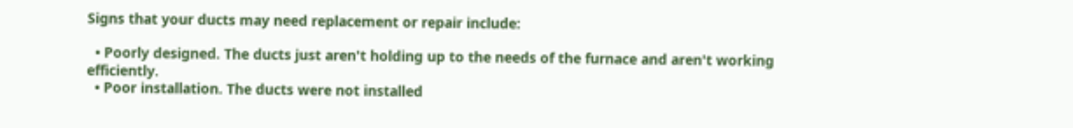Signs that your ducts may need replacement or repair include:

  • Poorly designed. The ducts just aren't holding up to the needs of the furnace and aren't working efficiently.
  • Poor installation. The ducts were not installed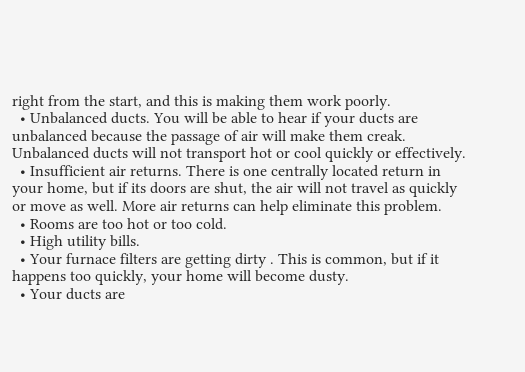right from the start, and this is making them work poorly.
  • Unbalanced ducts. You will be able to hear if your ducts are unbalanced because the passage of air will make them creak. Unbalanced ducts will not transport hot or cool quickly or effectively.
  • Insufficient air returns. There is one centrally located return in your home, but if its doors are shut, the air will not travel as quickly or move as well. More air returns can help eliminate this problem.
  • Rooms are too hot or too cold.
  • High utility bills.
  • Your furnace filters are getting dirty . This is common, but if it happens too quickly, your home will become dusty.
  • Your ducts are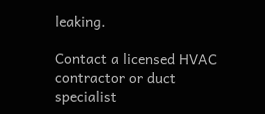leaking.

Contact a licensed HVAC contractor or duct specialist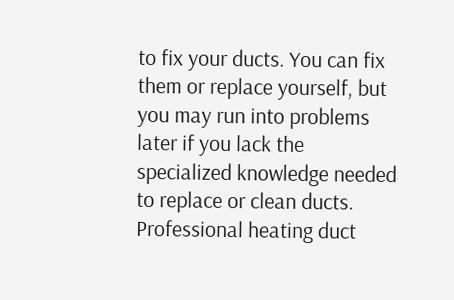to fix your ducts. You can fix them or replace yourself, but you may run into problems later if you lack the specialized knowledge needed to replace or clean ducts. Professional heating duct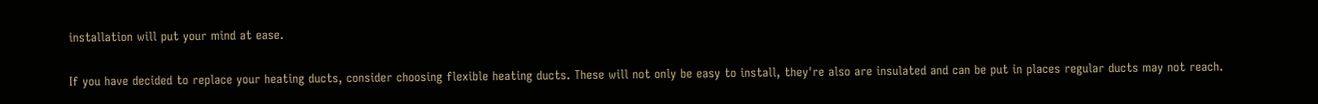installation will put your mind at ease.

If you have decided to replace your heating ducts, consider choosing flexible heating ducts. These will not only be easy to install, they're also are insulated and can be put in places regular ducts may not reach.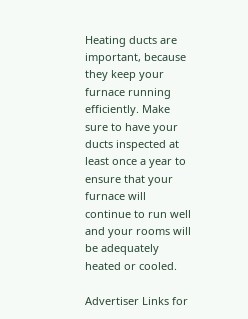Heating ducts are important, because they keep your furnace running efficiently. Make sure to have your ducts inspected at least once a year to ensure that your furnace will continue to run well and your rooms will be adequately heated or cooled.

Advertiser Links for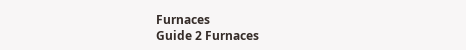Furnaces
Guide 2 Furnaces